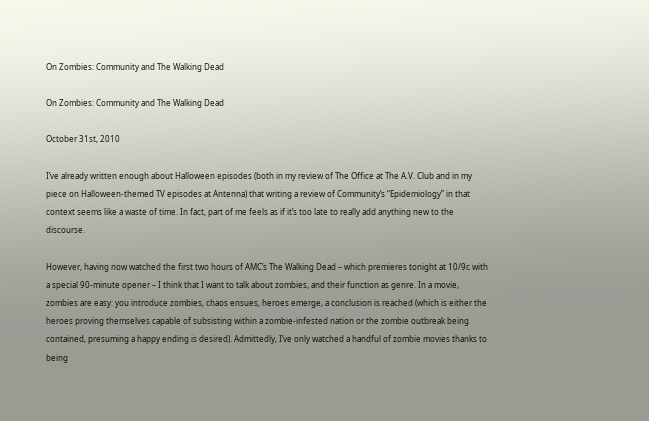On Zombies: Community and The Walking Dead

On Zombies: Community and The Walking Dead

October 31st, 2010

I’ve already written enough about Halloween episodes (both in my review of The Office at The A.V. Club and in my piece on Halloween-themed TV episodes at Antenna) that writing a review of Community’s “Epidemiology” in that context seems like a waste of time. In fact, part of me feels as if it’s too late to really add anything new to the discourse.

However, having now watched the first two hours of AMC’s The Walking Dead – which premieres tonight at 10/9c with a special 90-minute opener – I think that I want to talk about zombies, and their function as genre. In a movie, zombies are easy: you introduce zombies, chaos ensues, heroes emerge, a conclusion is reached (which is either the heroes proving themselves capable of subsisting within a zombie-infested nation or the zombie outbreak being contained, presuming a happy ending is desired). Admittedly, I’ve only watched a handful of zombie movies thanks to being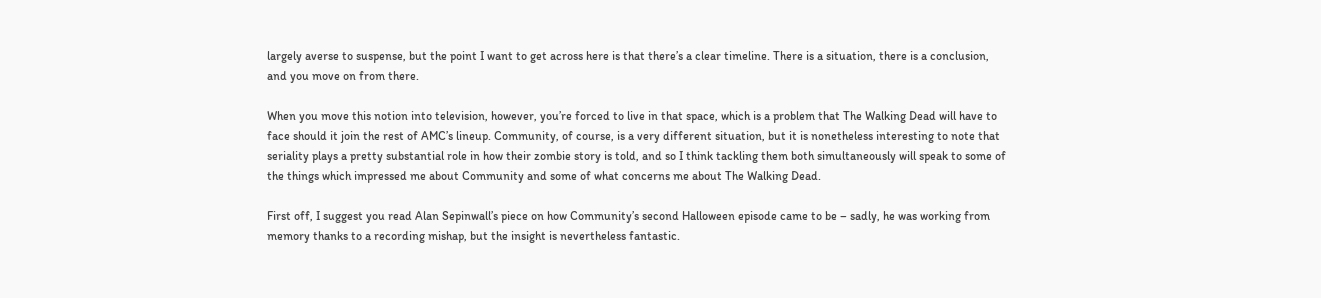largely averse to suspense, but the point I want to get across here is that there’s a clear timeline. There is a situation, there is a conclusion, and you move on from there.

When you move this notion into television, however, you’re forced to live in that space, which is a problem that The Walking Dead will have to face should it join the rest of AMC’s lineup. Community, of course, is a very different situation, but it is nonetheless interesting to note that seriality plays a pretty substantial role in how their zombie story is told, and so I think tackling them both simultaneously will speak to some of the things which impressed me about Community and some of what concerns me about The Walking Dead.

First off, I suggest you read Alan Sepinwall’s piece on how Community’s second Halloween episode came to be – sadly, he was working from memory thanks to a recording mishap, but the insight is nevertheless fantastic.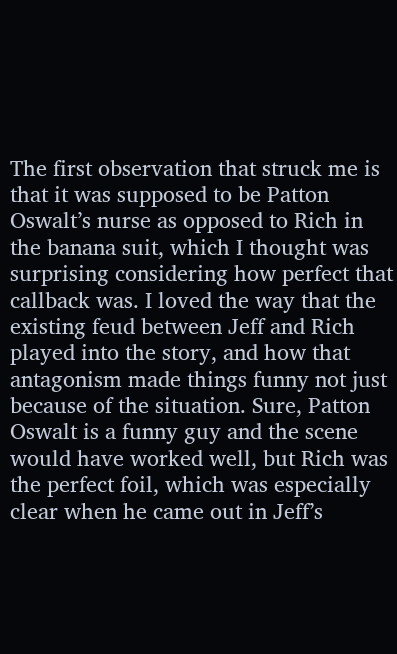The first observation that struck me is that it was supposed to be Patton Oswalt’s nurse as opposed to Rich in the banana suit, which I thought was surprising considering how perfect that callback was. I loved the way that the existing feud between Jeff and Rich played into the story, and how that antagonism made things funny not just because of the situation. Sure, Patton Oswalt is a funny guy and the scene would have worked well, but Rich was the perfect foil, which was especially clear when he came out in Jeff’s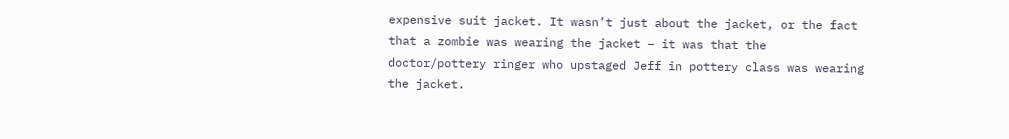expensive suit jacket. It wasn’t just about the jacket, or the fact that a zombie was wearing the jacket – it was that the doctor/pottery ringer who upstaged Jeff in pottery class was wearing the jacket.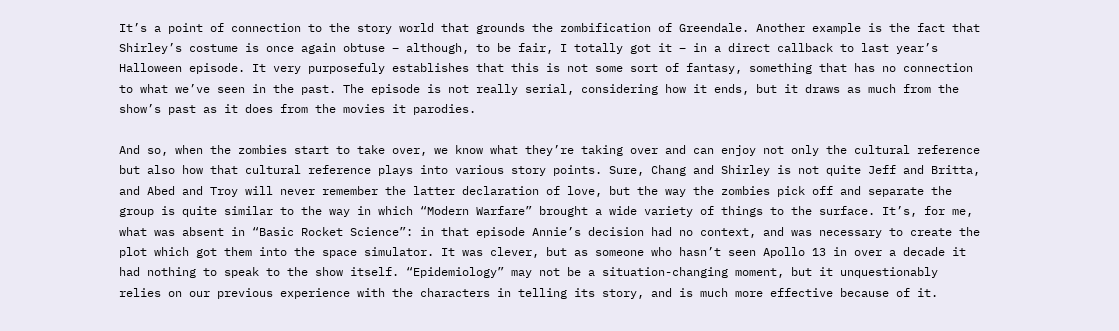It’s a point of connection to the story world that grounds the zombification of Greendale. Another example is the fact that Shirley’s costume is once again obtuse – although, to be fair, I totally got it – in a direct callback to last year’s Halloween episode. It very purposefuly establishes that this is not some sort of fantasy, something that has no connection to what we’ve seen in the past. The episode is not really serial, considering how it ends, but it draws as much from the show’s past as it does from the movies it parodies.

And so, when the zombies start to take over, we know what they’re taking over and can enjoy not only the cultural reference but also how that cultural reference plays into various story points. Sure, Chang and Shirley is not quite Jeff and Britta, and Abed and Troy will never remember the latter declaration of love, but the way the zombies pick off and separate the group is quite similar to the way in which “Modern Warfare” brought a wide variety of things to the surface. It’s, for me, what was absent in “Basic Rocket Science”: in that episode Annie’s decision had no context, and was necessary to create the plot which got them into the space simulator. It was clever, but as someone who hasn’t seen Apollo 13 in over a decade it had nothing to speak to the show itself. “Epidemiology” may not be a situation-changing moment, but it unquestionably relies on our previous experience with the characters in telling its story, and is much more effective because of it.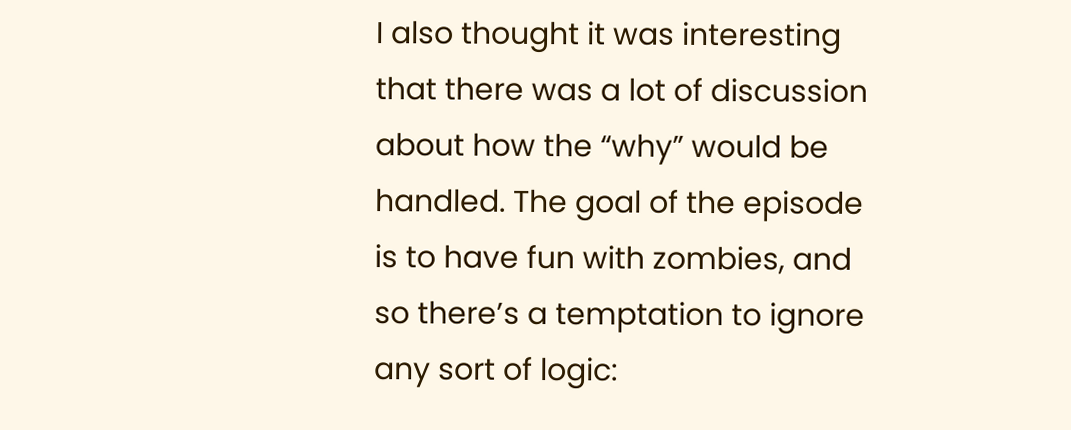I also thought it was interesting that there was a lot of discussion about how the “why” would be handled. The goal of the episode is to have fun with zombies, and so there’s a temptation to ignore any sort of logic: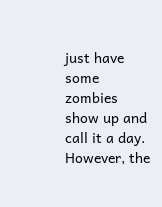just have some zombies show up and call it a day. However, the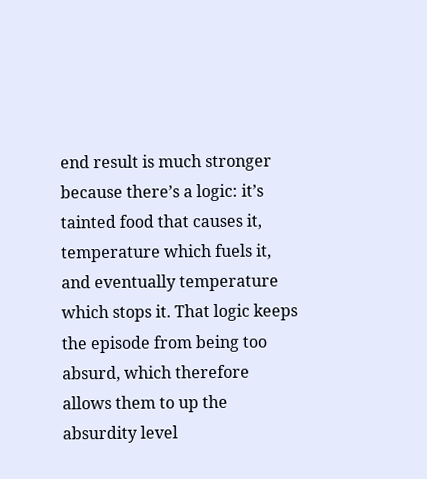end result is much stronger because there’s a logic: it’s tainted food that causes it, temperature which fuels it, and eventually temperature which stops it. That logic keeps the episode from being too absurd, which therefore allows them to up the absurdity level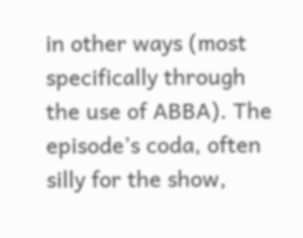in other ways (most specifically through the use of ABBA). The episode’s coda, often silly for the show,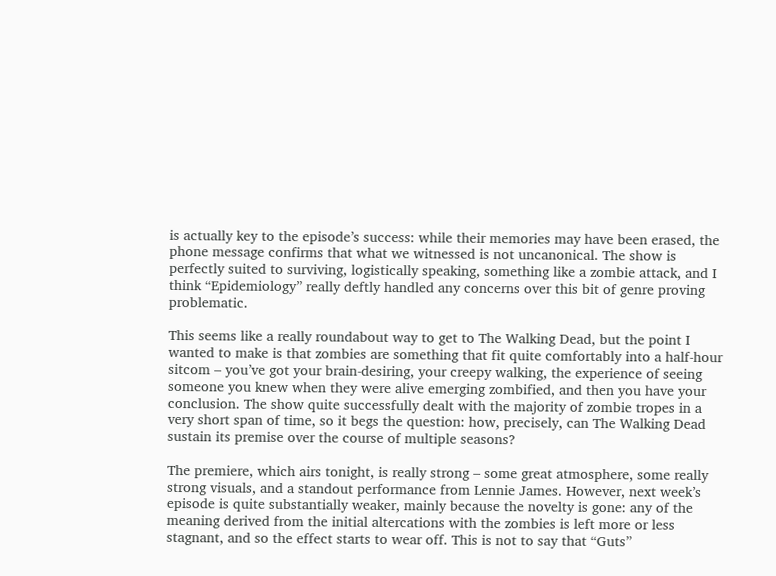is actually key to the episode’s success: while their memories may have been erased, the phone message confirms that what we witnessed is not uncanonical. The show is perfectly suited to surviving, logistically speaking, something like a zombie attack, and I think “Epidemiology” really deftly handled any concerns over this bit of genre proving problematic.

This seems like a really roundabout way to get to The Walking Dead, but the point I wanted to make is that zombies are something that fit quite comfortably into a half-hour sitcom – you’ve got your brain-desiring, your creepy walking, the experience of seeing someone you knew when they were alive emerging zombified, and then you have your conclusion. The show quite successfully dealt with the majority of zombie tropes in a very short span of time, so it begs the question: how, precisely, can The Walking Dead sustain its premise over the course of multiple seasons?

The premiere, which airs tonight, is really strong – some great atmosphere, some really strong visuals, and a standout performance from Lennie James. However, next week’s episode is quite substantially weaker, mainly because the novelty is gone: any of the meaning derived from the initial altercations with the zombies is left more or less stagnant, and so the effect starts to wear off. This is not to say that “Guts”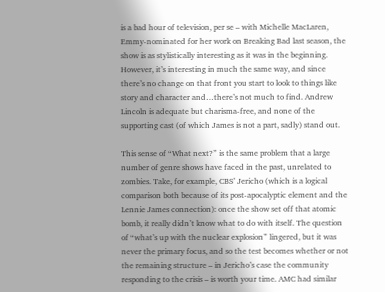is a bad hour of television, per se – with Michelle MacLaren, Emmy-nominated for her work on Breaking Bad last season, the show is as stylistically interesting as it was in the beginning. However, it’s interesting in much the same way, and since there’s no change on that front you start to look to things like story and character and…there’s not much to find. Andrew Lincoln is adequate but charisma-free, and none of the supporting cast (of which James is not a part, sadly) stand out.

This sense of “What next?” is the same problem that a large number of genre shows have faced in the past, unrelated to zombies. Take, for example, CBS’ Jericho (which is a logical comparison both because of its post-apocalyptic element and the Lennie James connection): once the show set off that atomic bomb, it really didn’t know what to do with itself. The question of “what’s up with the nuclear explosion” lingered, but it was never the primary focus, and so the test becomes whether or not the remaining structure – in Jericho’s case the community responding to the crisis – is worth your time. AMC had similar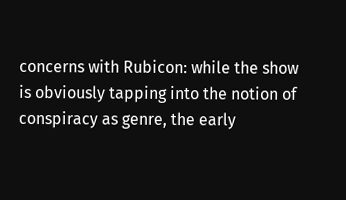concerns with Rubicon: while the show is obviously tapping into the notion of conspiracy as genre, the early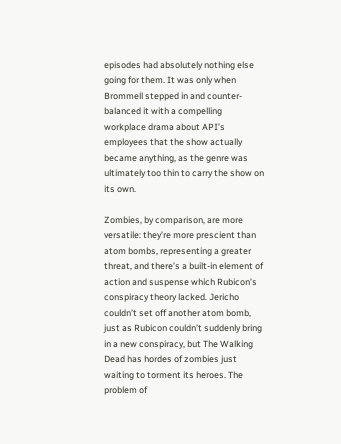episodes had absolutely nothing else going for them. It was only when Brommell stepped in and counter-balanced it with a compelling workplace drama about API’s employees that the show actually became anything, as the genre was ultimately too thin to carry the show on its own.

Zombies, by comparison, are more versatile: they’re more prescient than atom bombs, representing a greater threat, and there’s a built-in element of action and suspense which Rubicon’s conspiracy theory lacked. Jericho couldn’t set off another atom bomb, just as Rubicon couldn’t suddenly bring in a new conspiracy, but The Walking Dead has hordes of zombies just waiting to torment its heroes. The problem of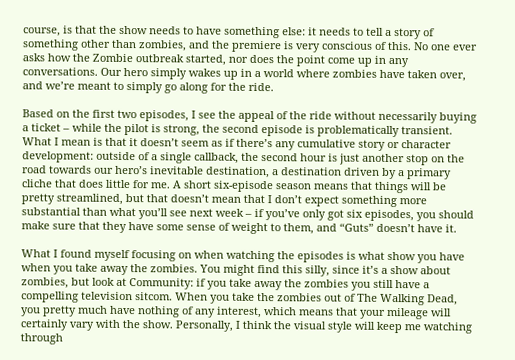course, is that the show needs to have something else: it needs to tell a story of something other than zombies, and the premiere is very conscious of this. No one ever asks how the Zombie outbreak started, nor does the point come up in any conversations. Our hero simply wakes up in a world where zombies have taken over, and we’re meant to simply go along for the ride.

Based on the first two episodes, I see the appeal of the ride without necessarily buying a ticket – while the pilot is strong, the second episode is problematically transient. What I mean is that it doesn’t seem as if there’s any cumulative story or character development: outside of a single callback, the second hour is just another stop on the road towards our hero’s inevitable destination, a destination driven by a primary cliche that does little for me. A short six-episode season means that things will be pretty streamlined, but that doesn’t mean that I don’t expect something more substantial than what you’ll see next week – if you’ve only got six episodes, you should make sure that they have some sense of weight to them, and “Guts” doesn’t have it.

What I found myself focusing on when watching the episodes is what show you have when you take away the zombies. You might find this silly, since it’s a show about zombies, but look at Community: if you take away the zombies you still have a compelling television sitcom. When you take the zombies out of The Walking Dead, you pretty much have nothing of any interest, which means that your mileage will certainly vary with the show. Personally, I think the visual style will keep me watching through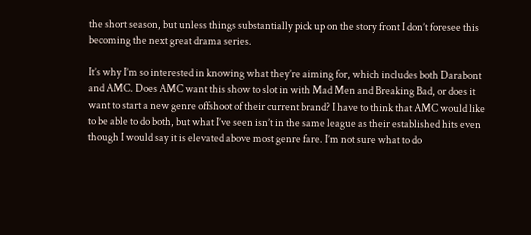the short season, but unless things substantially pick up on the story front I don’t foresee this becoming the next great drama series.

It’s why I’m so interested in knowing what they’re aiming for, which includes both Darabont and AMC. Does AMC want this show to slot in with Mad Men and Breaking Bad, or does it want to start a new genre offshoot of their current brand? I have to think that AMC would like to be able to do both, but what I’ve seen isn’t in the same league as their established hits even though I would say it is elevated above most genre fare. I’m not sure what to do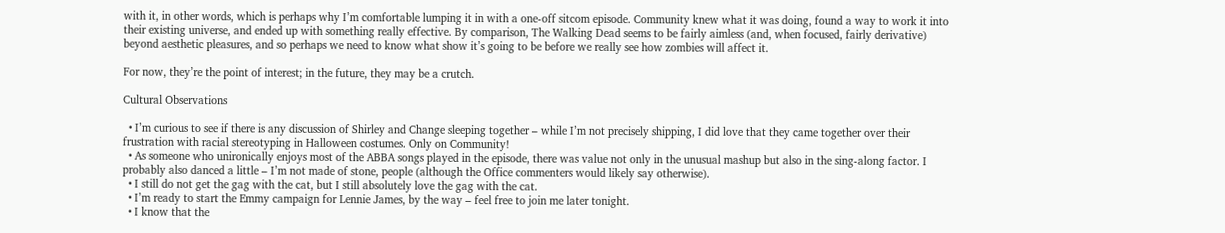with it, in other words, which is perhaps why I’m comfortable lumping it in with a one-off sitcom episode. Community knew what it was doing, found a way to work it into their existing universe, and ended up with something really effective. By comparison, The Walking Dead seems to be fairly aimless (and, when focused, fairly derivative) beyond aesthetic pleasures, and so perhaps we need to know what show it’s going to be before we really see how zombies will affect it.

For now, they’re the point of interest; in the future, they may be a crutch.

Cultural Observations

  • I’m curious to see if there is any discussion of Shirley and Change sleeping together – while I’m not precisely shipping, I did love that they came together over their frustration with racial stereotyping in Halloween costumes. Only on Community!
  • As someone who unironically enjoys most of the ABBA songs played in the episode, there was value not only in the unusual mashup but also in the sing-along factor. I probably also danced a little – I’m not made of stone, people (although the Office commenters would likely say otherwise).
  • I still do not get the gag with the cat, but I still absolutely love the gag with the cat.
  • I’m ready to start the Emmy campaign for Lennie James, by the way – feel free to join me later tonight.
  • I know that the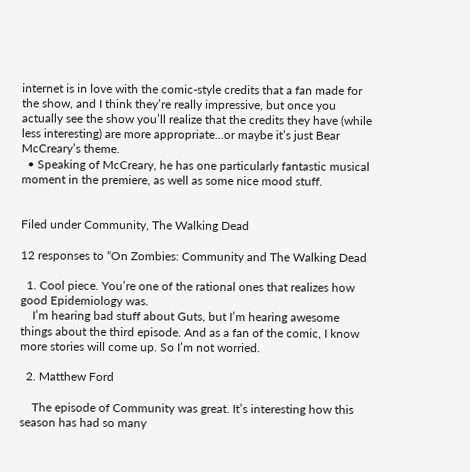internet is in love with the comic-style credits that a fan made for the show, and I think they’re really impressive, but once you actually see the show you’ll realize that the credits they have (while less interesting) are more appropriate…or maybe it’s just Bear McCreary’s theme.
  • Speaking of McCreary, he has one particularly fantastic musical moment in the premiere, as well as some nice mood stuff.


Filed under Community, The Walking Dead

12 responses to “On Zombies: Community and The Walking Dead

  1. Cool piece. You’re one of the rational ones that realizes how good Epidemiology was.
    I’m hearing bad stuff about Guts, but I’m hearing awesome things about the third episode. And as a fan of the comic, I know more stories will come up. So I’m not worried.

  2. Matthew Ford

    The episode of Community was great. It’s interesting how this season has had so many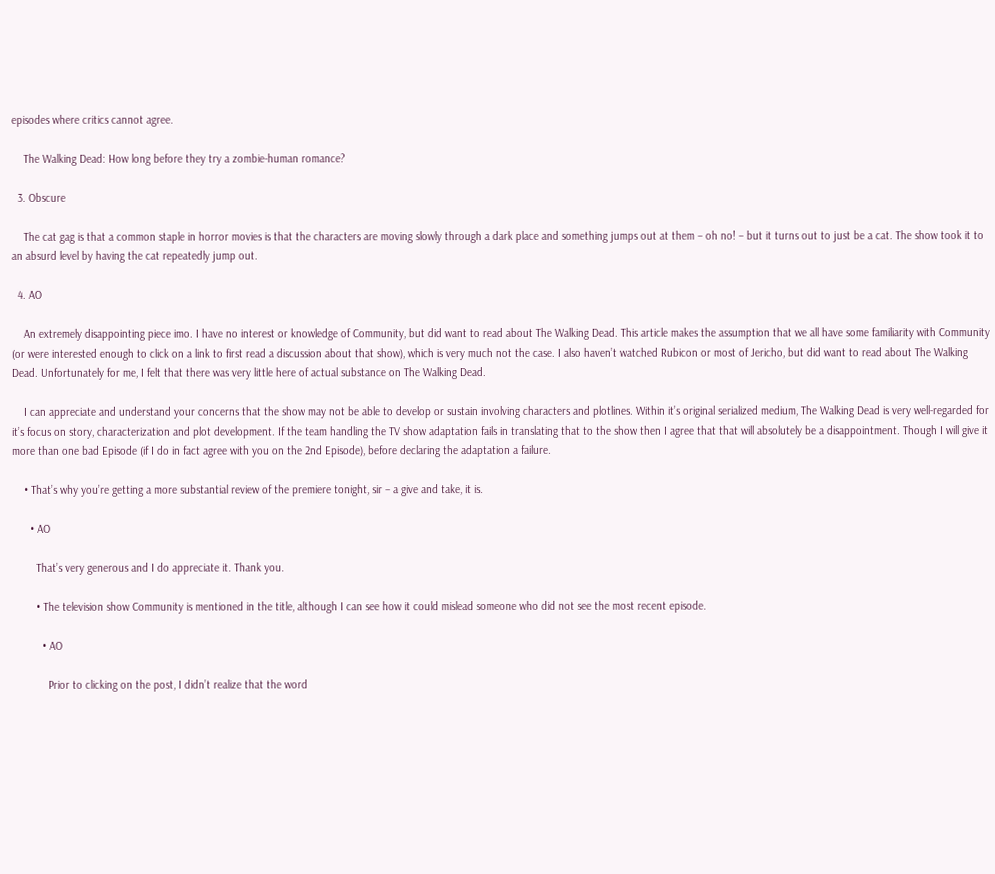episodes where critics cannot agree.

    The Walking Dead: How long before they try a zombie-human romance?

  3. Obscure

    The cat gag is that a common staple in horror movies is that the characters are moving slowly through a dark place and something jumps out at them – oh no! – but it turns out to just be a cat. The show took it to an absurd level by having the cat repeatedly jump out.

  4. AO

    An extremely disappointing piece imo. I have no interest or knowledge of Community, but did want to read about The Walking Dead. This article makes the assumption that we all have some familiarity with Community (or were interested enough to click on a link to first read a discussion about that show), which is very much not the case. I also haven’t watched Rubicon or most of Jericho, but did want to read about The Walking Dead. Unfortunately for me, I felt that there was very little here of actual substance on The Walking Dead.

    I can appreciate and understand your concerns that the show may not be able to develop or sustain involving characters and plotlines. Within it’s original serialized medium, The Walking Dead is very well-regarded for it’s focus on story, characterization and plot development. If the team handling the TV show adaptation fails in translating that to the show then I agree that that will absolutely be a disappointment. Though I will give it more than one bad Episode (if I do in fact agree with you on the 2nd Episode), before declaring the adaptation a failure.

    • That’s why you’re getting a more substantial review of the premiere tonight, sir – a give and take, it is.

      • AO

        That’s very generous and I do appreciate it. Thank you.

        • The television show Community is mentioned in the title, although I can see how it could mislead someone who did not see the most recent episode.

          • AO

            Prior to clicking on the post, I didn’t realize that the word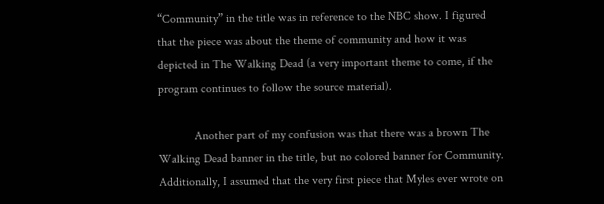“Community” in the title was in reference to the NBC show. I figured that the piece was about the theme of community and how it was depicted in The Walking Dead (a very important theme to come, if the program continues to follow the source material).

            Another part of my confusion was that there was a brown The Walking Dead banner in the title, but no colored banner for Community. Additionally, I assumed that the very first piece that Myles ever wrote on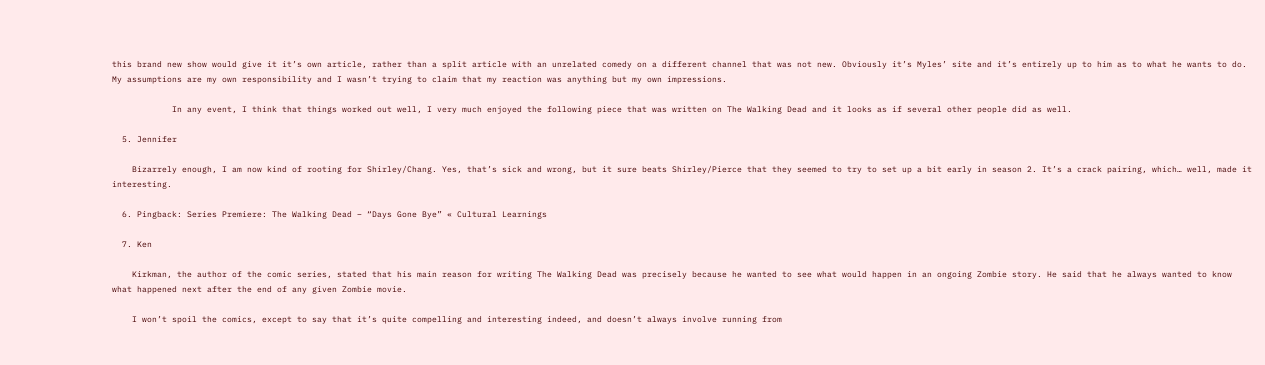this brand new show would give it it’s own article, rather than a split article with an unrelated comedy on a different channel that was not new. Obviously it’s Myles’ site and it’s entirely up to him as to what he wants to do. My assumptions are my own responsibility and I wasn’t trying to claim that my reaction was anything but my own impressions.

            In any event, I think that things worked out well, I very much enjoyed the following piece that was written on The Walking Dead and it looks as if several other people did as well.

  5. Jennifer

    Bizarrely enough, I am now kind of rooting for Shirley/Chang. Yes, that’s sick and wrong, but it sure beats Shirley/Pierce that they seemed to try to set up a bit early in season 2. It’s a crack pairing, which… well, made it interesting.

  6. Pingback: Series Premiere: The Walking Dead – “Days Gone Bye” « Cultural Learnings

  7. Ken

    Kirkman, the author of the comic series, stated that his main reason for writing The Walking Dead was precisely because he wanted to see what would happen in an ongoing Zombie story. He said that he always wanted to know what happened next after the end of any given Zombie movie.

    I won’t spoil the comics, except to say that it’s quite compelling and interesting indeed, and doesn’t always involve running from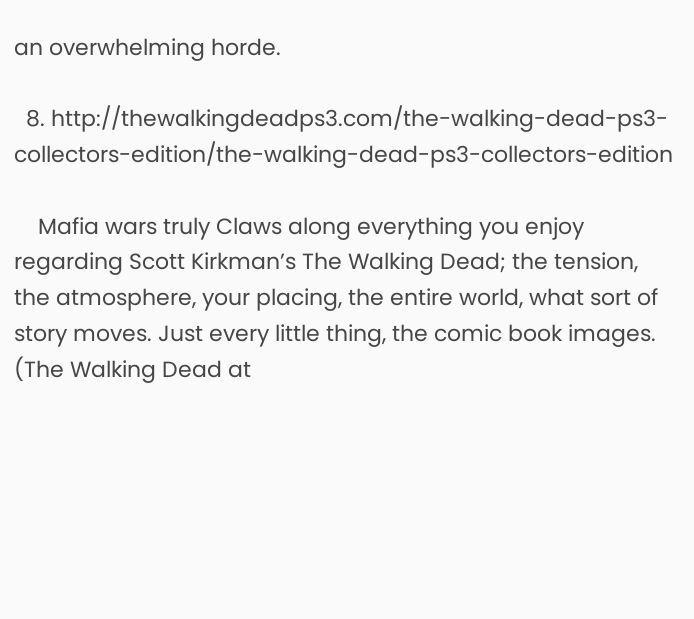an overwhelming horde.

  8. http://thewalkingdeadps3.com/the-walking-dead-ps3-collectors-edition/the-walking-dead-ps3-collectors-edition

    Mafia wars truly Claws along everything you enjoy regarding Scott Kirkman’s The Walking Dead; the tension, the atmosphere, your placing, the entire world, what sort of story moves. Just every little thing, the comic book images. (The Walking Dead at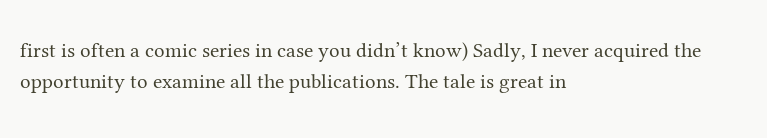first is often a comic series in case you didn’t know) Sadly, I never acquired the opportunity to examine all the publications. The tale is great in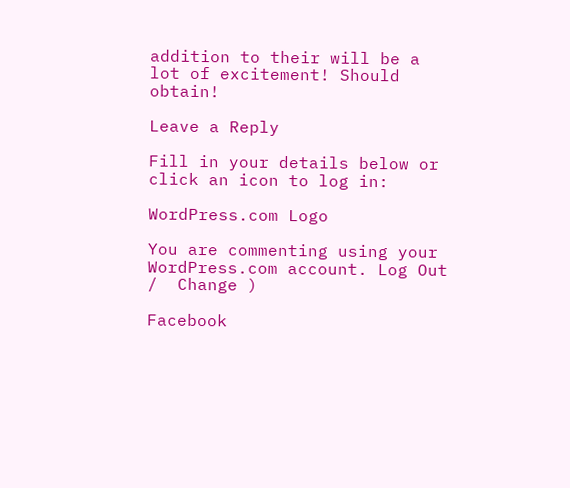addition to their will be a lot of excitement! Should obtain!

Leave a Reply

Fill in your details below or click an icon to log in:

WordPress.com Logo

You are commenting using your WordPress.com account. Log Out /  Change )

Facebook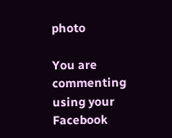photo

You are commenting using your Facebook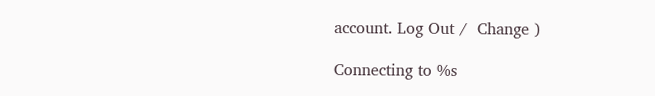account. Log Out /  Change )

Connecting to %s